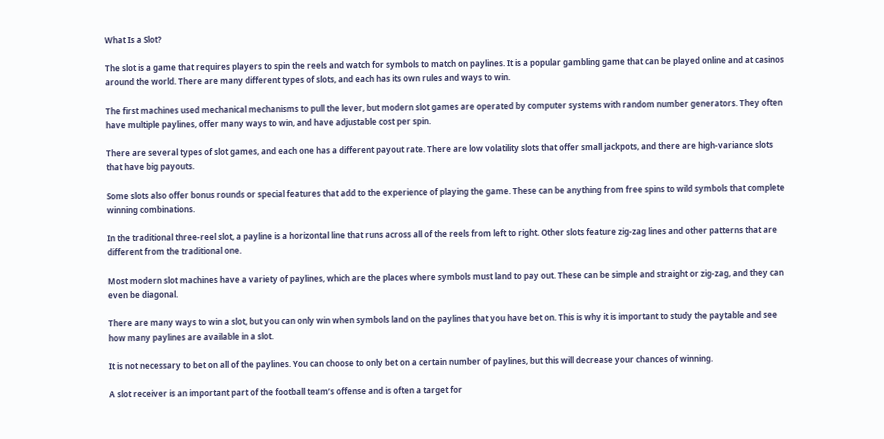What Is a Slot?

The slot is a game that requires players to spin the reels and watch for symbols to match on paylines. It is a popular gambling game that can be played online and at casinos around the world. There are many different types of slots, and each has its own rules and ways to win.

The first machines used mechanical mechanisms to pull the lever, but modern slot games are operated by computer systems with random number generators. They often have multiple paylines, offer many ways to win, and have adjustable cost per spin.

There are several types of slot games, and each one has a different payout rate. There are low volatility slots that offer small jackpots, and there are high-variance slots that have big payouts.

Some slots also offer bonus rounds or special features that add to the experience of playing the game. These can be anything from free spins to wild symbols that complete winning combinations.

In the traditional three-reel slot, a payline is a horizontal line that runs across all of the reels from left to right. Other slots feature zig-zag lines and other patterns that are different from the traditional one.

Most modern slot machines have a variety of paylines, which are the places where symbols must land to pay out. These can be simple and straight or zig-zag, and they can even be diagonal.

There are many ways to win a slot, but you can only win when symbols land on the paylines that you have bet on. This is why it is important to study the paytable and see how many paylines are available in a slot.

It is not necessary to bet on all of the paylines. You can choose to only bet on a certain number of paylines, but this will decrease your chances of winning.

A slot receiver is an important part of the football team’s offense and is often a target for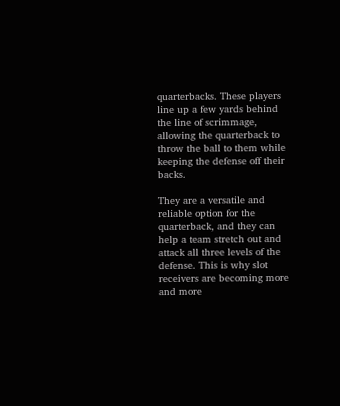quarterbacks. These players line up a few yards behind the line of scrimmage, allowing the quarterback to throw the ball to them while keeping the defense off their backs.

They are a versatile and reliable option for the quarterback, and they can help a team stretch out and attack all three levels of the defense. This is why slot receivers are becoming more and more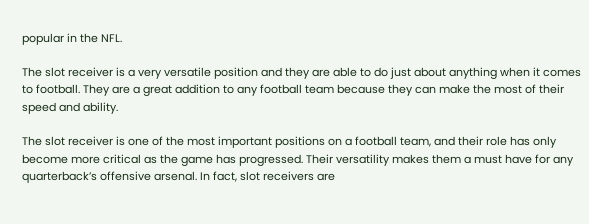popular in the NFL.

The slot receiver is a very versatile position and they are able to do just about anything when it comes to football. They are a great addition to any football team because they can make the most of their speed and ability.

The slot receiver is one of the most important positions on a football team, and their role has only become more critical as the game has progressed. Their versatility makes them a must have for any quarterback’s offensive arsenal. In fact, slot receivers are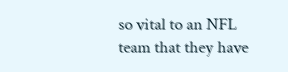so vital to an NFL team that they have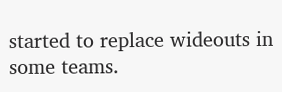started to replace wideouts in some teams.